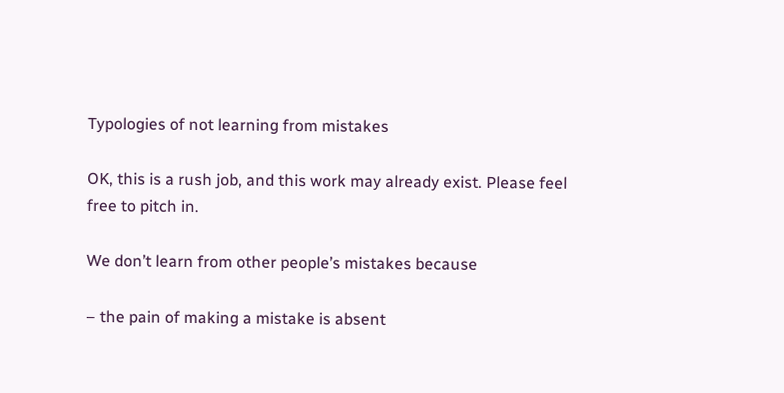Typologies of not learning from mistakes

OK, this is a rush job, and this work may already exist. Please feel free to pitch in.

We don’t learn from other people’s mistakes because

– the pain of making a mistake is absent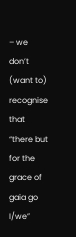– we don’t (want to) recognise that “there but for the grace of gaia go I/we”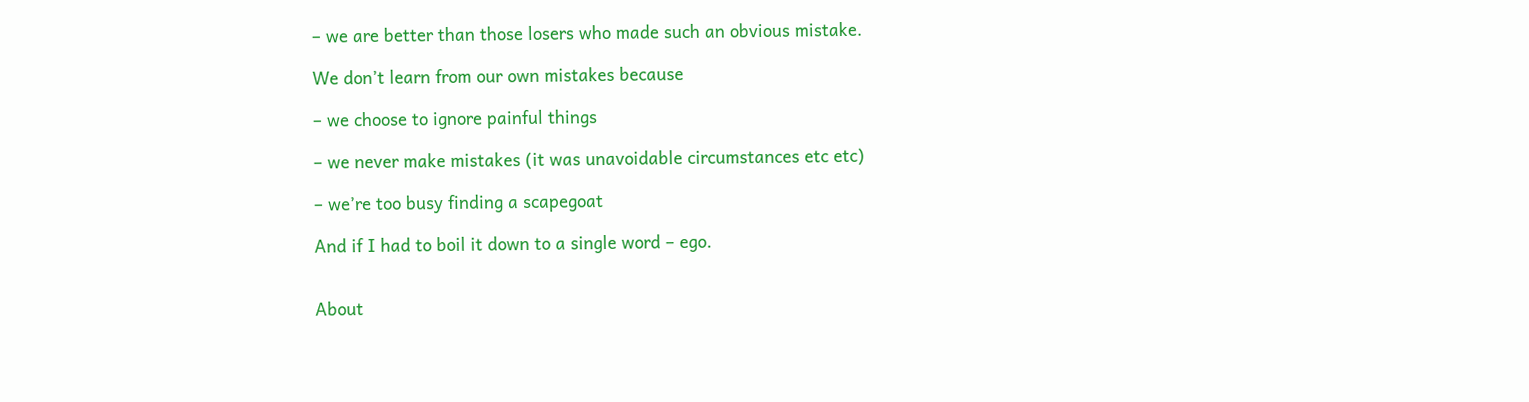– we are better than those losers who made such an obvious mistake.

We don’t learn from our own mistakes because

– we choose to ignore painful things

– we never make mistakes (it was unavoidable circumstances etc etc)

– we’re too busy finding a scapegoat

And if I had to boil it down to a single word – ego.


About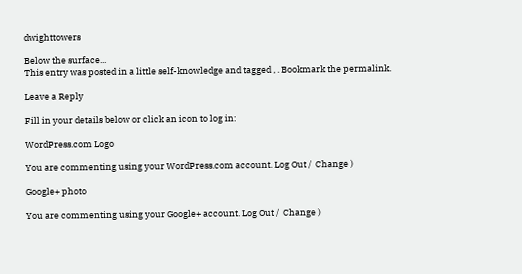dwighttowers

Below the surface...
This entry was posted in a little self-knowledge and tagged , . Bookmark the permalink.

Leave a Reply

Fill in your details below or click an icon to log in:

WordPress.com Logo

You are commenting using your WordPress.com account. Log Out /  Change )

Google+ photo

You are commenting using your Google+ account. Log Out /  Change )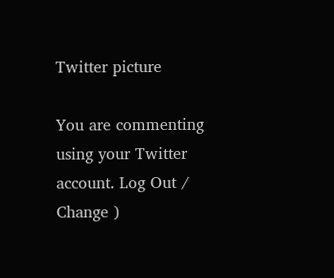Twitter picture

You are commenting using your Twitter account. Log Out /  Change )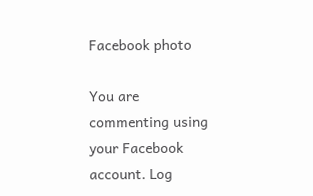Facebook photo

You are commenting using your Facebook account. Log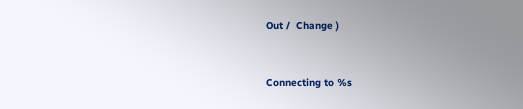Out /  Change )


Connecting to %s